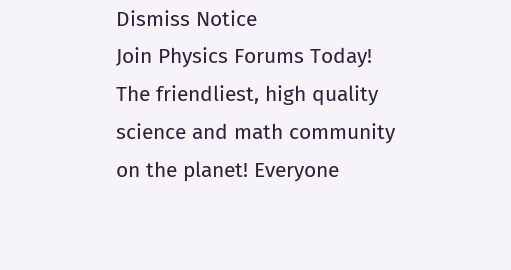Dismiss Notice
Join Physics Forums Today!
The friendliest, high quality science and math community on the planet! Everyone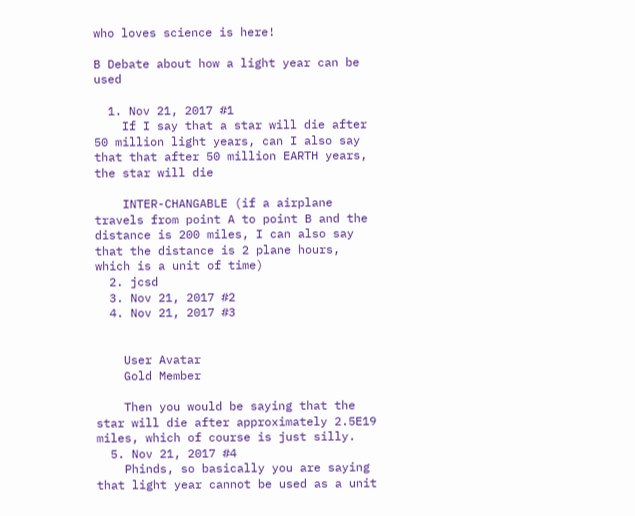who loves science is here!

B Debate about how a light year can be used

  1. Nov 21, 2017 #1
    If I say that a star will die after 50 million light years, can I also say that that after 50 million EARTH years, the star will die

    INTER-CHANGABLE (if a airplane travels from point A to point B and the distance is 200 miles, I can also say that the distance is 2 plane hours, which is a unit of time)
  2. jcsd
  3. Nov 21, 2017 #2
  4. Nov 21, 2017 #3


    User Avatar
    Gold Member

    Then you would be saying that the star will die after approximately 2.5E19 miles, which of course is just silly.
  5. Nov 21, 2017 #4
    Phinds, so basically you are saying that light year cannot be used as a unit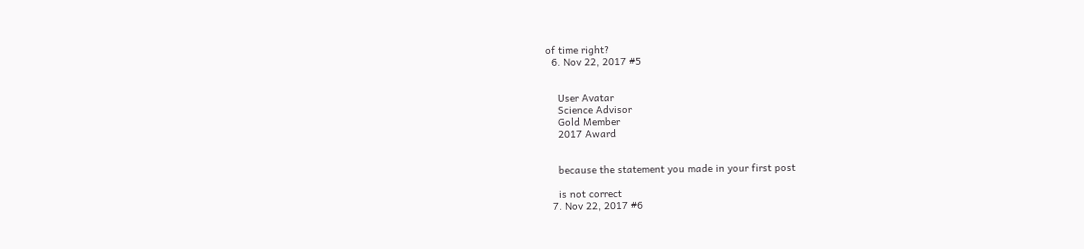of time right?
  6. Nov 22, 2017 #5


    User Avatar
    Science Advisor
    Gold Member
    2017 Award


    because the statement you made in your first post

    is not correct
  7. Nov 22, 2017 #6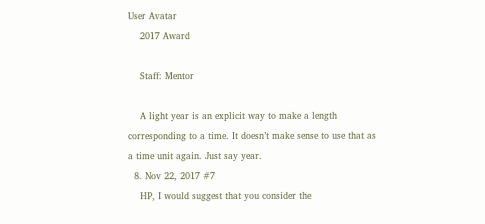User Avatar
    2017 Award

    Staff: Mentor

    A light year is an explicit way to make a length corresponding to a time. It doesn’t make sense to use that as a time unit again. Just say year.
  8. Nov 22, 2017 #7
    HP, I would suggest that you consider the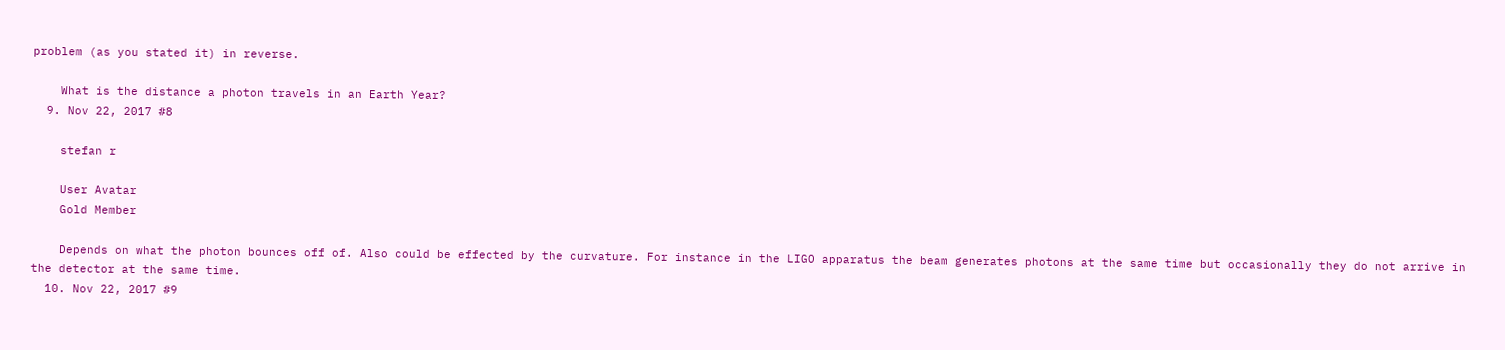problem (as you stated it) in reverse.

    What is the distance a photon travels in an Earth Year?
  9. Nov 22, 2017 #8

    stefan r

    User Avatar
    Gold Member

    Depends on what the photon bounces off of. Also could be effected by the curvature. For instance in the LIGO apparatus the beam generates photons at the same time but occasionally they do not arrive in the detector at the same time.
  10. Nov 22, 2017 #9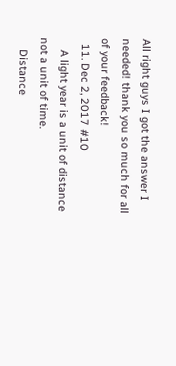All right guys I got the answer I needed! thank you so much for all of your feedback!
  11. Dec 2, 2017 #10
    A light year is a unit of distance not a unit of time.
    Distance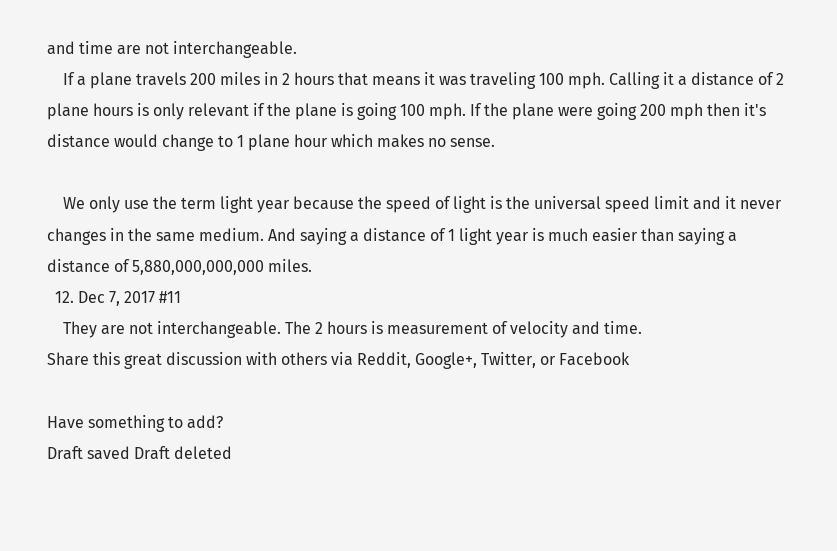and time are not interchangeable.
    If a plane travels 200 miles in 2 hours that means it was traveling 100 mph. Calling it a distance of 2 plane hours is only relevant if the plane is going 100 mph. If the plane were going 200 mph then it's distance would change to 1 plane hour which makes no sense.

    We only use the term light year because the speed of light is the universal speed limit and it never changes in the same medium. And saying a distance of 1 light year is much easier than saying a distance of 5,880,000,000,000 miles.
  12. Dec 7, 2017 #11
    They are not interchangeable. The 2 hours is measurement of velocity and time.
Share this great discussion with others via Reddit, Google+, Twitter, or Facebook

Have something to add?
Draft saved Draft deleted